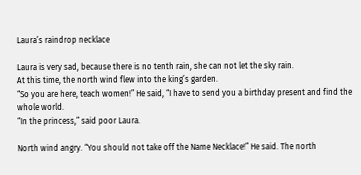Laura’s raindrop necklace

Laura is very sad, because there is no tenth rain, she can not let the sky rain.
At this time, the north wind flew into the king’s garden.
“So you are here, teach women!” He said, “I have to send you a birthday present and find the whole world.
“In the princess,” said poor Laura.

North wind angry. “You should not take off the Name Necklace!” He said. The north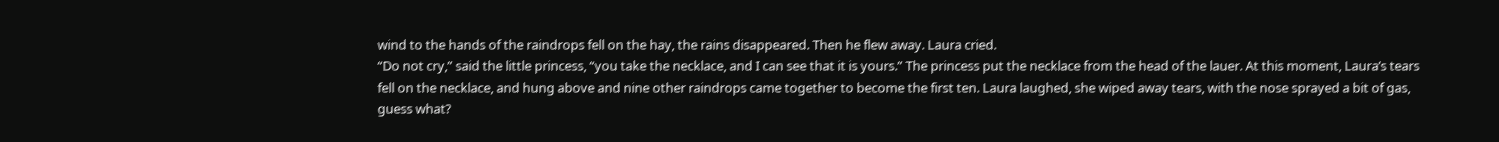wind to the hands of the raindrops fell on the hay, the rains disappeared. Then he flew away. Laura cried.
“Do not cry,” said the little princess, “you take the necklace, and I can see that it is yours.” The princess put the necklace from the head of the lauer. At this moment, Laura’s tears fell on the necklace, and hung above and nine other raindrops came together to become the first ten. Laura laughed, she wiped away tears, with the nose sprayed a bit of gas, guess what?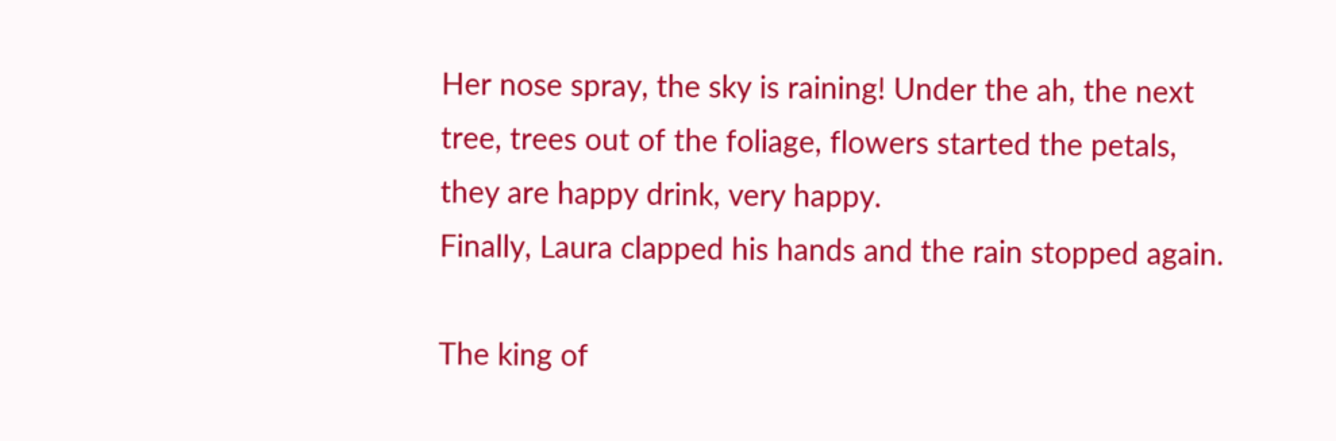Her nose spray, the sky is raining! Under the ah, the next tree, trees out of the foliage, flowers started the petals, they are happy drink, very happy.
Finally, Laura clapped his hands and the rain stopped again.

The king of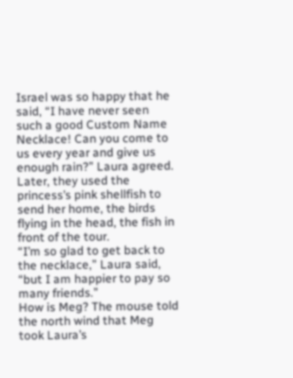Israel was so happy that he said, “I have never seen such a good Custom Name Necklace! Can you come to us every year and give us enough rain?” Laura agreed.
Later, they used the princess’s pink shellfish to send her home, the birds flying in the head, the fish in front of the tour.
“I’m so glad to get back to the necklace,” Laura said, “but I am happier to pay so many friends.”
How is Meg? The mouse told the north wind that Meg took Laura’s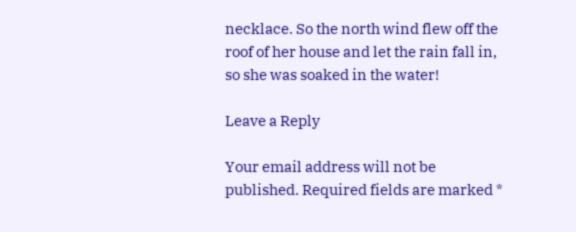necklace. So the north wind flew off the roof of her house and let the rain fall in, so she was soaked in the water!

Leave a Reply

Your email address will not be published. Required fields are marked *